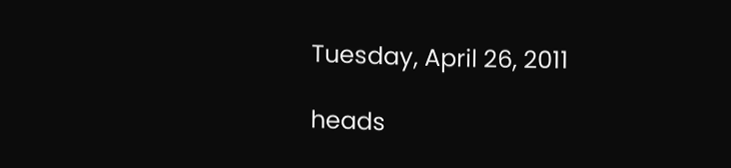Tuesday, April 26, 2011

heads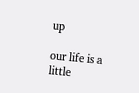up

our life is a little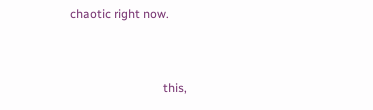chaotic right now.


                               this,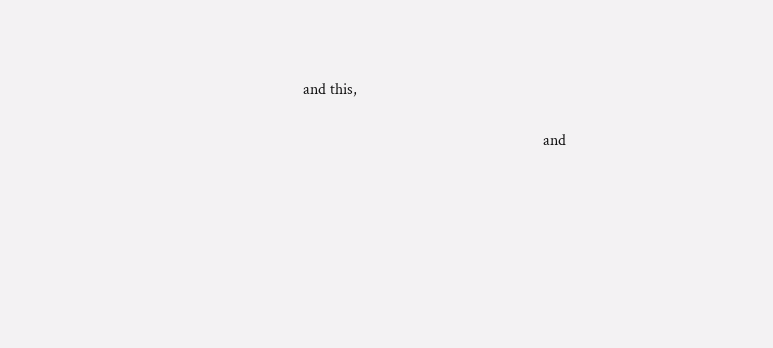and this,

                                                            and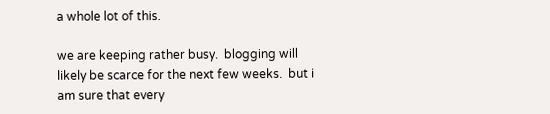a whole lot of this.

we are keeping rather busy.  blogging will likely be scarce for the next few weeks.  but i am sure that every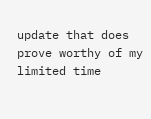update that does prove worthy of my limited time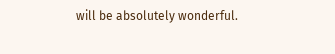will be absolutely wonderful.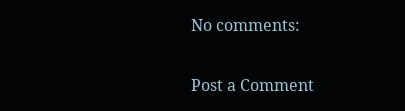No comments:

Post a Comment